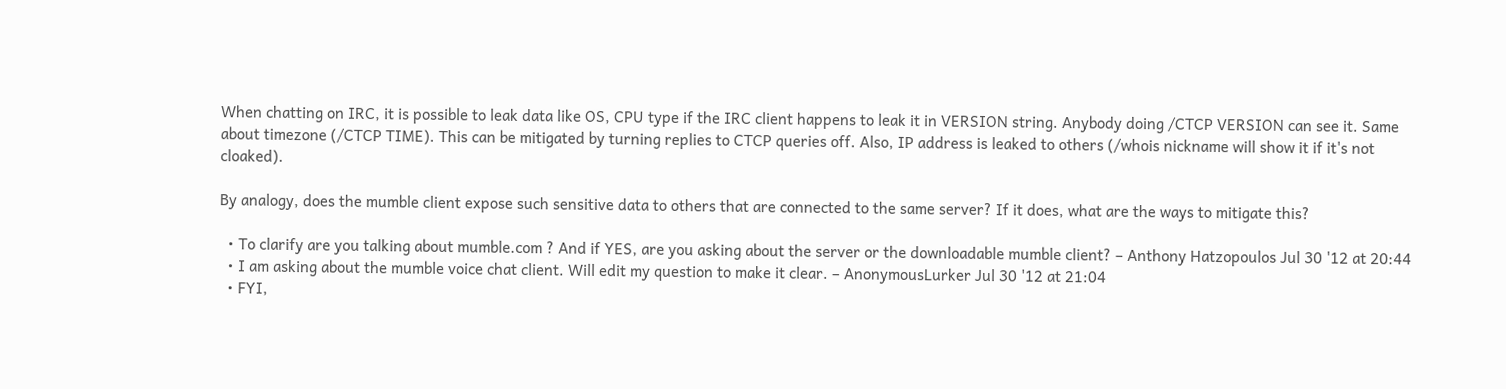When chatting on IRC, it is possible to leak data like OS, CPU type if the IRC client happens to leak it in VERSION string. Anybody doing /CTCP VERSION can see it. Same about timezone (/CTCP TIME). This can be mitigated by turning replies to CTCP queries off. Also, IP address is leaked to others (/whois nickname will show it if it's not cloaked).

By analogy, does the mumble client expose such sensitive data to others that are connected to the same server? If it does, what are the ways to mitigate this?

  • To clarify are you talking about mumble.com ? And if YES, are you asking about the server or the downloadable mumble client? – Anthony Hatzopoulos Jul 30 '12 at 20:44
  • I am asking about the mumble voice chat client. Will edit my question to make it clear. – AnonymousLurker Jul 30 '12 at 21:04
  • FYI,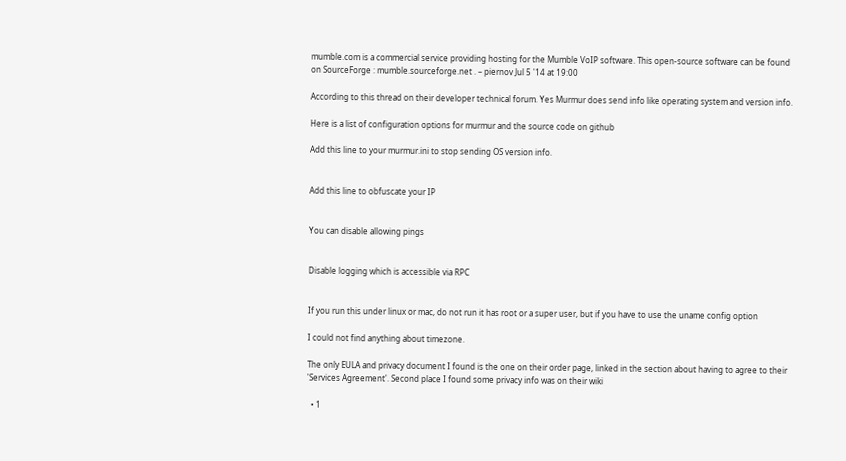mumble.com is a commercial service providing hosting for the Mumble VoIP software. This open-source software can be found on SourceForge : mumble.sourceforge.net . – piernov Jul 5 '14 at 19:00

According to this thread on their developer technical forum. Yes Murmur does send info like operating system and version info.

Here is a list of configuration options for murmur and the source code on github

Add this line to your murmur.ini to stop sending OS version info.


Add this line to obfuscate your IP


You can disable allowing pings


Disable logging which is accessible via RPC


If you run this under linux or mac, do not run it has root or a super user, but if you have to use the uname config option

I could not find anything about timezone.

The only EULA and privacy document I found is the one on their order page, linked in the section about having to agree to their 'Services Agreement'. Second place I found some privacy info was on their wiki

  • 1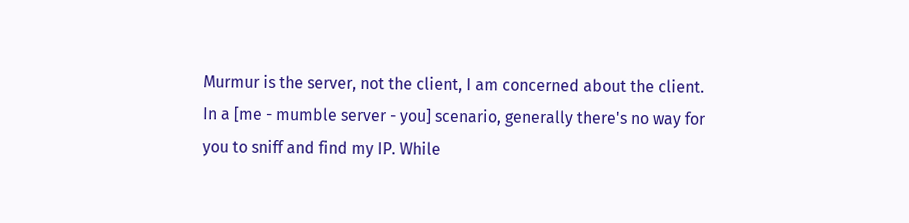Murmur is the server, not the client, I am concerned about the client. In a [me - mumble server - you] scenario, generally there's no way for you to sniff and find my IP. While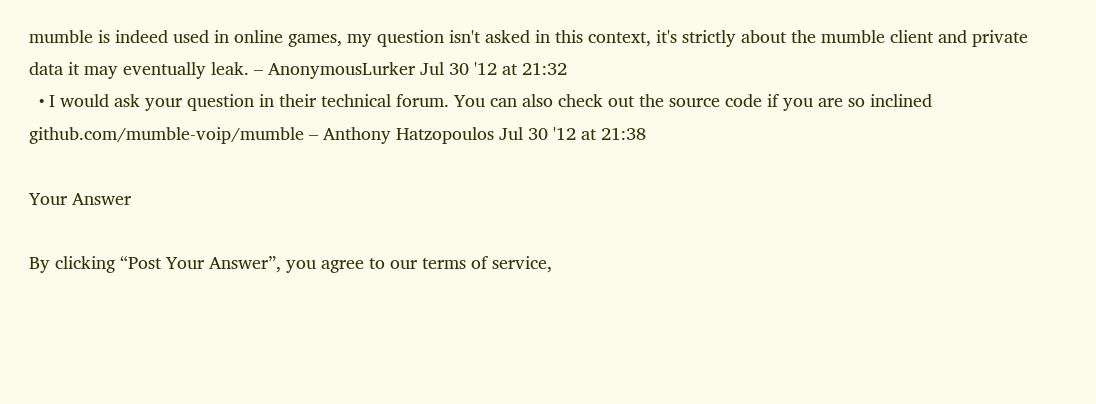mumble is indeed used in online games, my question isn't asked in this context, it's strictly about the mumble client and private data it may eventually leak. – AnonymousLurker Jul 30 '12 at 21:32
  • I would ask your question in their technical forum. You can also check out the source code if you are so inclined github.com/mumble-voip/mumble – Anthony Hatzopoulos Jul 30 '12 at 21:38

Your Answer

By clicking “Post Your Answer”, you agree to our terms of service,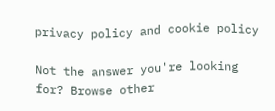privacy policy and cookie policy

Not the answer you're looking for? Browse other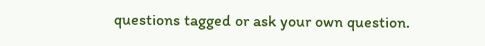questions tagged or ask your own question.